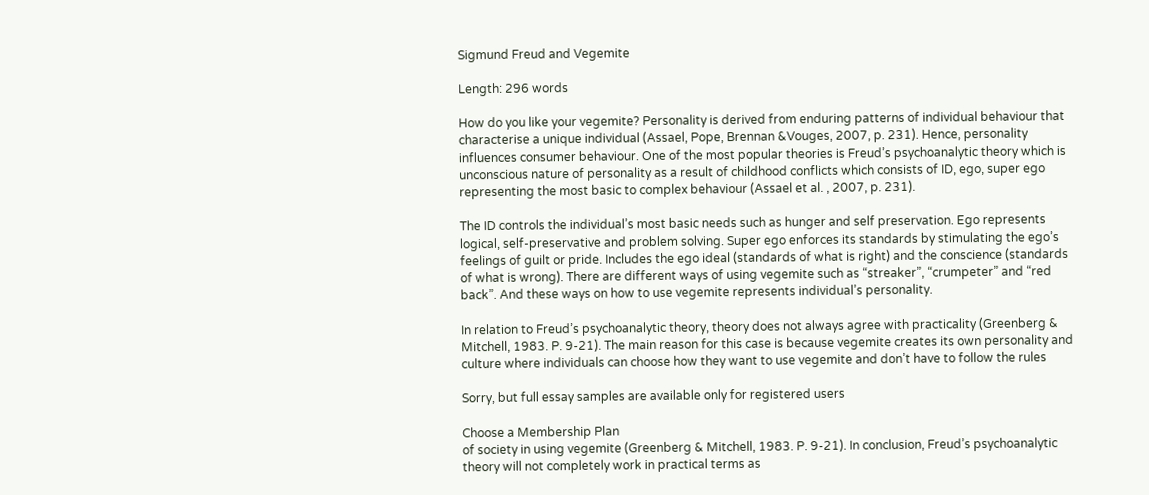Sigmund Freud and Vegemite

Length: 296 words

How do you like your vegemite? Personality is derived from enduring patterns of individual behaviour that characterise a unique individual (Assael, Pope, Brennan &Vouges, 2007, p. 231). Hence, personality influences consumer behaviour. One of the most popular theories is Freud’s psychoanalytic theory which is unconscious nature of personality as a result of childhood conflicts which consists of ID, ego, super ego representing the most basic to complex behaviour (Assael et al. , 2007, p. 231).

The ID controls the individual’s most basic needs such as hunger and self preservation. Ego represents logical, self-preservative and problem solving. Super ego enforces its standards by stimulating the ego’s feelings of guilt or pride. Includes the ego ideal (standards of what is right) and the conscience (standards of what is wrong). There are different ways of using vegemite such as “streaker”, “crumpeter” and “red back”. And these ways on how to use vegemite represents individual’s personality.

In relation to Freud’s psychoanalytic theory, theory does not always agree with practicality (Greenberg & Mitchell, 1983. P. 9-21). The main reason for this case is because vegemite creates its own personality and culture where individuals can choose how they want to use vegemite and don’t have to follow the rules

Sorry, but full essay samples are available only for registered users

Choose a Membership Plan
of society in using vegemite (Greenberg & Mitchell, 1983. P. 9-21). In conclusion, Freud’s psychoanalytic theory will not completely work in practical terms as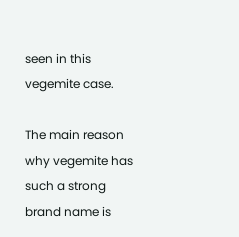seen in this vegemite case.

The main reason why vegemite has such a strong brand name is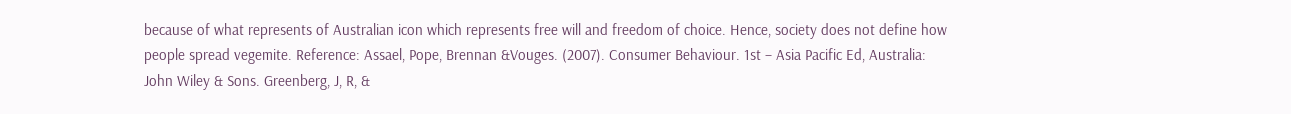because of what represents of Australian icon which represents free will and freedom of choice. Hence, society does not define how people spread vegemite. Reference: Assael, Pope, Brennan &Vouges. (2007). Consumer Behaviour. 1st – Asia Pacific Ed, Australia: John Wiley & Sons. Greenberg, J, R, &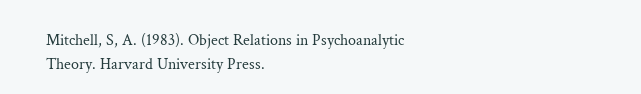Mitchell, S, A. (1983). Object Relations in Psychoanalytic Theory. Harvard University Press.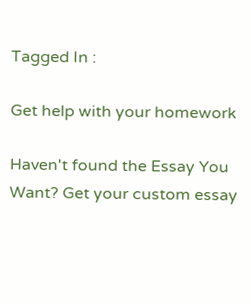Tagged In :

Get help with your homework

Haven't found the Essay You Want? Get your custom essay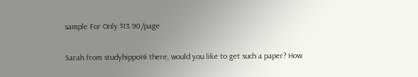sample For Only $13.90/page

Sarah from studyhippoHi there, would you like to get such a paper? How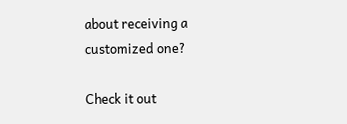about receiving a customized one?

Check it out